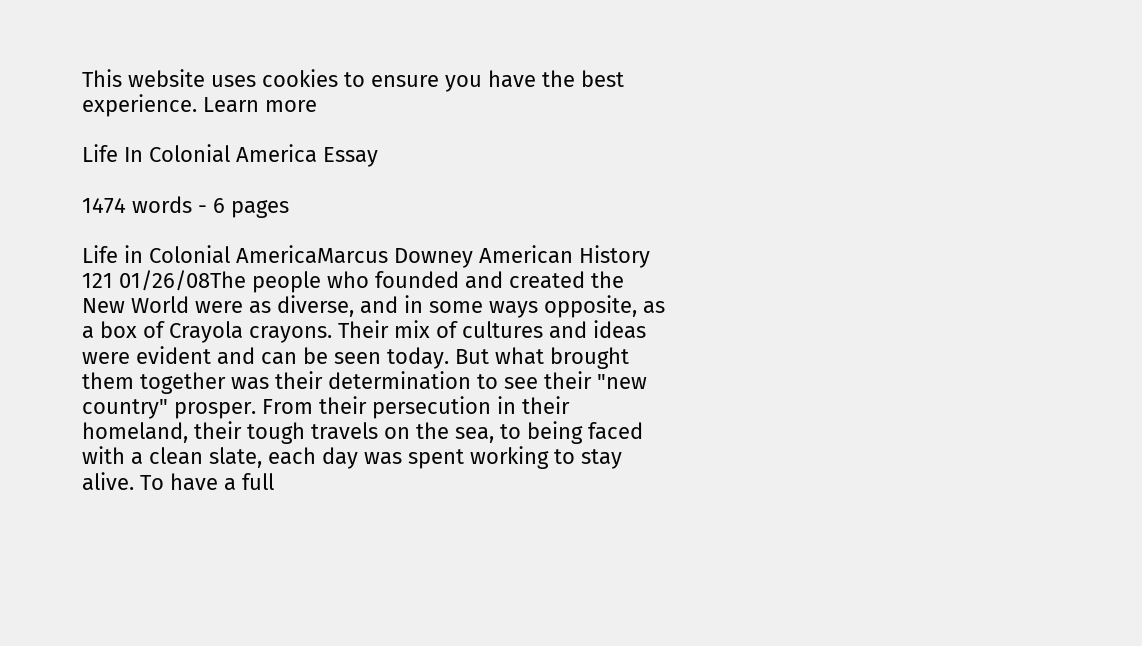This website uses cookies to ensure you have the best experience. Learn more

Life In Colonial America Essay

1474 words - 6 pages

Life in Colonial AmericaMarcus Downey American History 121 01/26/08The people who founded and created the New World were as diverse, and in some ways opposite, as a box of Crayola crayons. Their mix of cultures and ideas were evident and can be seen today. But what brought them together was their determination to see their "new country" prosper. From their persecution in their homeland, their tough travels on the sea, to being faced with a clean slate, each day was spent working to stay alive. To have a full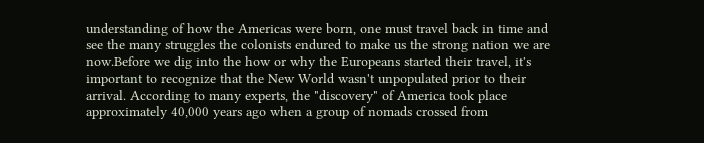understanding of how the Americas were born, one must travel back in time and see the many struggles the colonists endured to make us the strong nation we are now.Before we dig into the how or why the Europeans started their travel, it's important to recognize that the New World wasn't unpopulated prior to their arrival. According to many experts, the "discovery" of America took place approximately 40,000 years ago when a group of nomads crossed from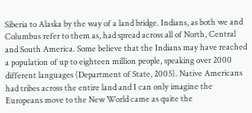Siberia to Alaska by the way of a land bridge. Indians, as both we and Columbus refer to them as, had spread across all of North, Central and South America. Some believe that the Indians may have reached a population of up to eighteen million people, speaking over 2000 different languages (Department of State, 2005). Native Americans had tribes across the entire land and I can only imagine the Europeans move to the New World came as quite the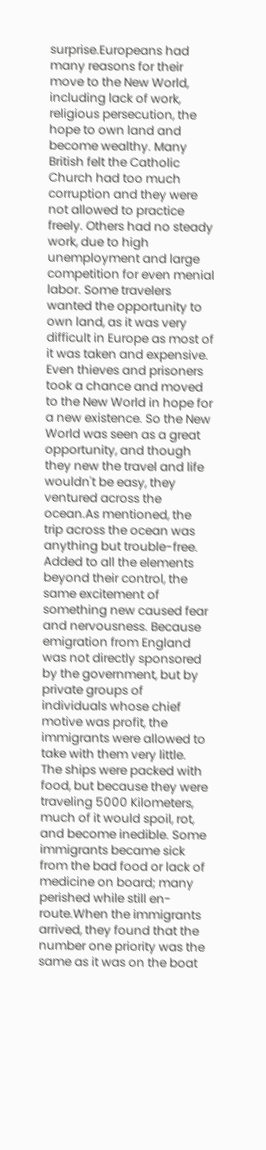surprise.Europeans had many reasons for their move to the New World, including lack of work, religious persecution, the hope to own land and become wealthy. Many British felt the Catholic Church had too much corruption and they were not allowed to practice freely. Others had no steady work, due to high unemployment and large competition for even menial labor. Some travelers wanted the opportunity to own land, as it was very difficult in Europe as most of it was taken and expensive. Even thieves and prisoners took a chance and moved to the New World in hope for a new existence. So the New World was seen as a great opportunity, and though they new the travel and life wouldn't be easy, they ventured across the ocean.As mentioned, the trip across the ocean was anything but trouble-free. Added to all the elements beyond their control, the same excitement of something new caused fear and nervousness. Because emigration from England was not directly sponsored by the government, but by private groups of individuals whose chief motive was profit, the immigrants were allowed to take with them very little. The ships were packed with food, but because they were traveling 5000 Kilometers, much of it would spoil, rot, and become inedible. Some immigrants became sick from the bad food or lack of medicine on board; many perished while still en-route.When the immigrants arrived, they found that the number one priority was the same as it was on the boat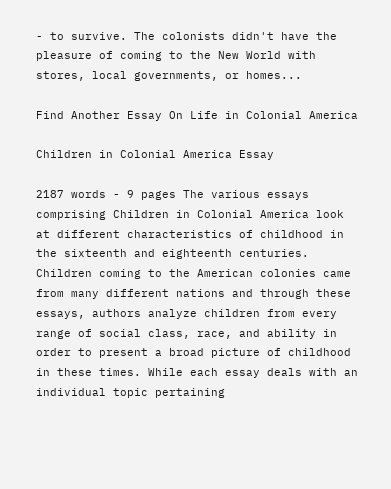- to survive. The colonists didn't have the pleasure of coming to the New World with stores, local governments, or homes...

Find Another Essay On Life in Colonial America

Children in Colonial America Essay

2187 words - 9 pages The various essays comprising Children in Colonial America look at different characteristics of childhood in the sixteenth and eighteenth centuries. Children coming to the American colonies came from many different nations and through these essays, authors analyze children from every range of social class, race, and ability in order to present a broad picture of childhood in these times. While each essay deals with an individual topic pertaining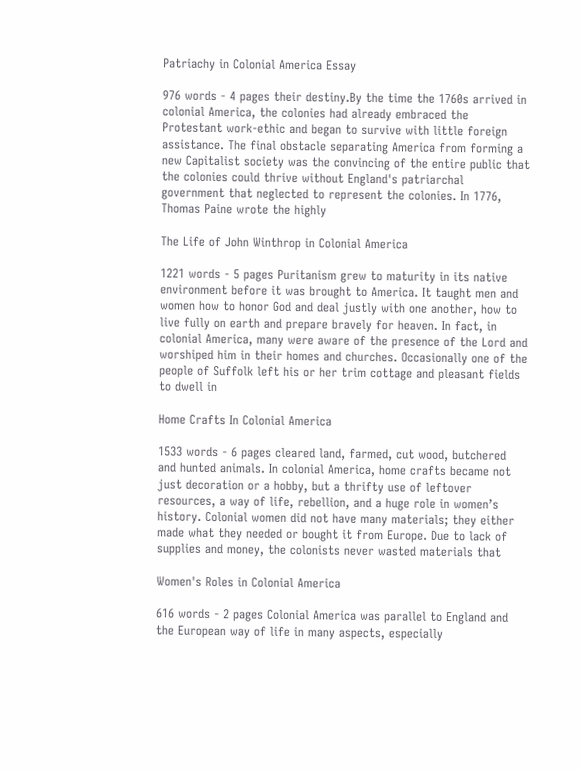Patriachy in Colonial America Essay

976 words - 4 pages their destiny.By the time the 1760s arrived in colonial America, the colonies had already embraced the Protestant work-ethic and began to survive with little foreign assistance. The final obstacle separating America from forming a new Capitalist society was the convincing of the entire public that the colonies could thrive without England's patriarchal government that neglected to represent the colonies. In 1776, Thomas Paine wrote the highly

The Life of John Winthrop in Colonial America

1221 words - 5 pages Puritanism grew to maturity in its native environment before it was brought to America. It taught men and women how to honor God and deal justly with one another, how to live fully on earth and prepare bravely for heaven. In fact, in colonial America, many were aware of the presence of the Lord and worshiped him in their homes and churches. Occasionally one of the people of Suffolk left his or her trim cottage and pleasant fields to dwell in

Home Crafts In Colonial America

1533 words - 6 pages cleared land, farmed, cut wood, butchered and hunted animals. In colonial America, home crafts became not just decoration or a hobby, but a thrifty use of leftover resources, a way of life, rebellion, and a huge role in women’s history. Colonial women did not have many materials; they either made what they needed or bought it from Europe. Due to lack of supplies and money, the colonists never wasted materials that

Women's Roles in Colonial America

616 words - 2 pages Colonial America was parallel to England and the European way of life in many aspects, especially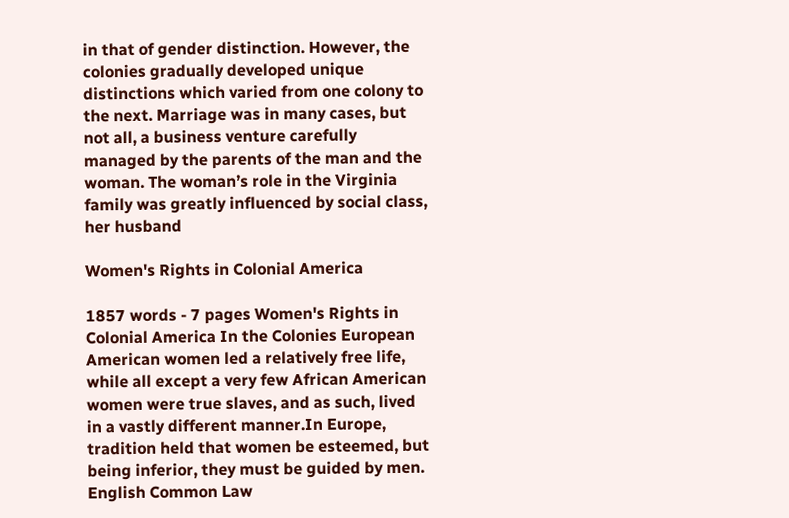in that of gender distinction. However, the colonies gradually developed unique distinctions which varied from one colony to the next. Marriage was in many cases, but not all, a business venture carefully managed by the parents of the man and the woman. The woman’s role in the Virginia family was greatly influenced by social class, her husband

Women's Rights in Colonial America

1857 words - 7 pages Women's Rights in Colonial America In the Colonies European American women led a relatively free life, while all except a very few African American women were true slaves, and as such, lived in a vastly different manner.In Europe, tradition held that women be esteemed, but being inferior, they must be guided by men. English Common Law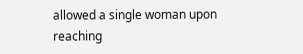allowed a single woman upon reaching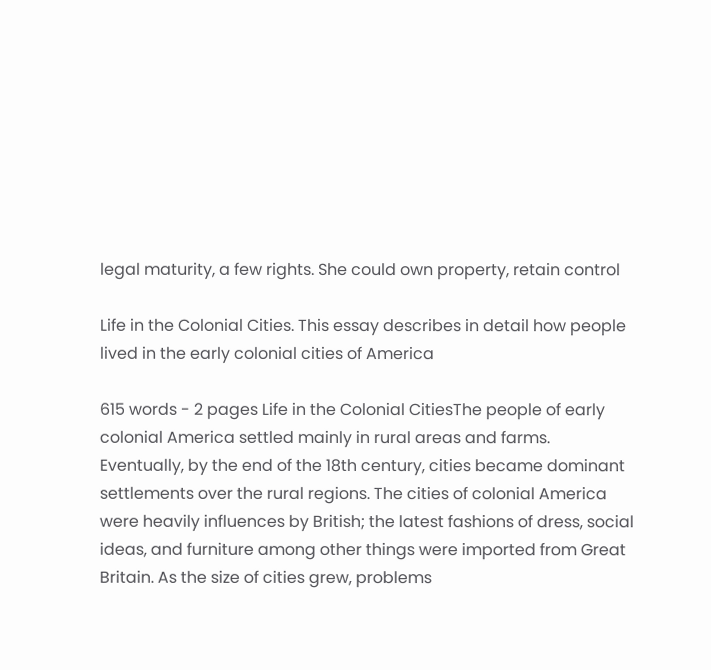legal maturity, a few rights. She could own property, retain control

Life in the Colonial Cities. This essay describes in detail how people lived in the early colonial cities of America

615 words - 2 pages Life in the Colonial CitiesThe people of early colonial America settled mainly in rural areas and farms. Eventually, by the end of the 18th century, cities became dominant settlements over the rural regions. The cities of colonial America were heavily influences by British; the latest fashions of dress, social ideas, and furniture among other things were imported from Great Britain. As the size of cities grew, problems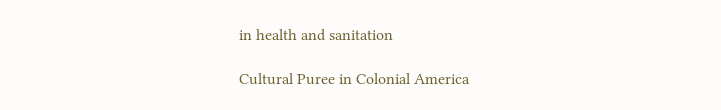in health and sanitation

Cultural Puree in Colonial America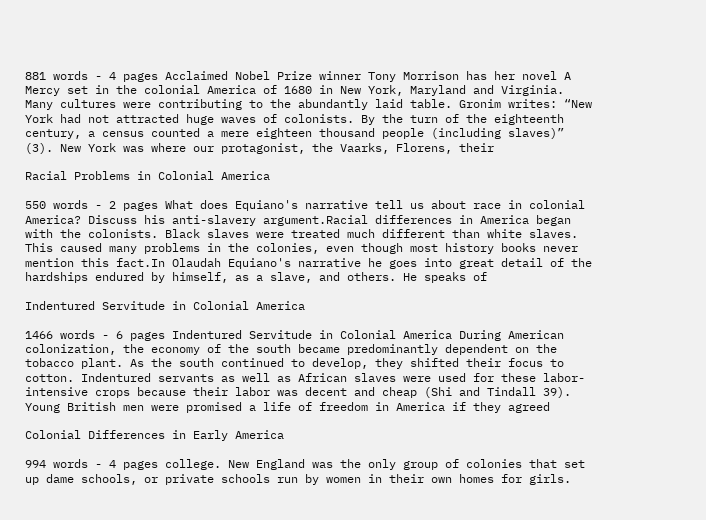881 words - 4 pages Acclaimed Nobel Prize winner Tony Morrison has her novel A Mercy set in the colonial America of 1680 in New York, Maryland and Virginia. Many cultures were contributing to the abundantly laid table. Gronim writes: “New York had not attracted huge waves of colonists. By the turn of the eighteenth century, a census counted a mere eighteen thousand people (including slaves)” (3). New York was where our protagonist, the Vaarks, Florens, their

Racial Problems in Colonial America

550 words - 2 pages What does Equiano's narrative tell us about race in colonial America? Discuss his anti-slavery argument.Racial differences in America began with the colonists. Black slaves were treated much different than white slaves. This caused many problems in the colonies, even though most history books never mention this fact.In Olaudah Equiano's narrative he goes into great detail of the hardships endured by himself, as a slave, and others. He speaks of

Indentured Servitude in Colonial America

1466 words - 6 pages Indentured Servitude in Colonial America During American colonization, the economy of the south became predominantly dependent on the tobacco plant. As the south continued to develop, they shifted their focus to cotton. Indentured servants as well as African slaves were used for these labor-intensive crops because their labor was decent and cheap (Shi and Tindall 39). Young British men were promised a life of freedom in America if they agreed

Colonial Differences in Early America

994 words - 4 pages college. New England was the only group of colonies that set up dame schools, or private schools run by women in their own homes for girls.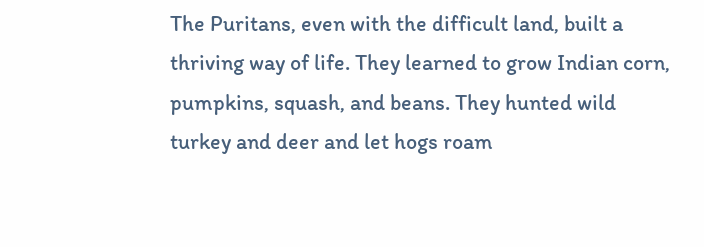The Puritans, even with the difficult land, built a thriving way of life. They learned to grow Indian corn, pumpkins, squash, and beans. They hunted wild turkey and deer and let hogs roam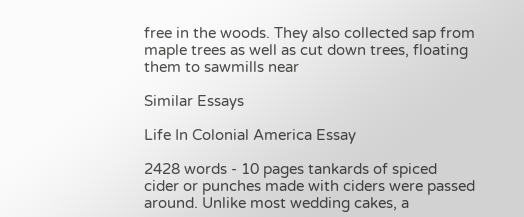free in the woods. They also collected sap from maple trees as well as cut down trees, floating them to sawmills near

Similar Essays

Life In Colonial America Essay

2428 words - 10 pages tankards of spiced cider or punches made with ciders were passed around. Unlike most wedding cakes, a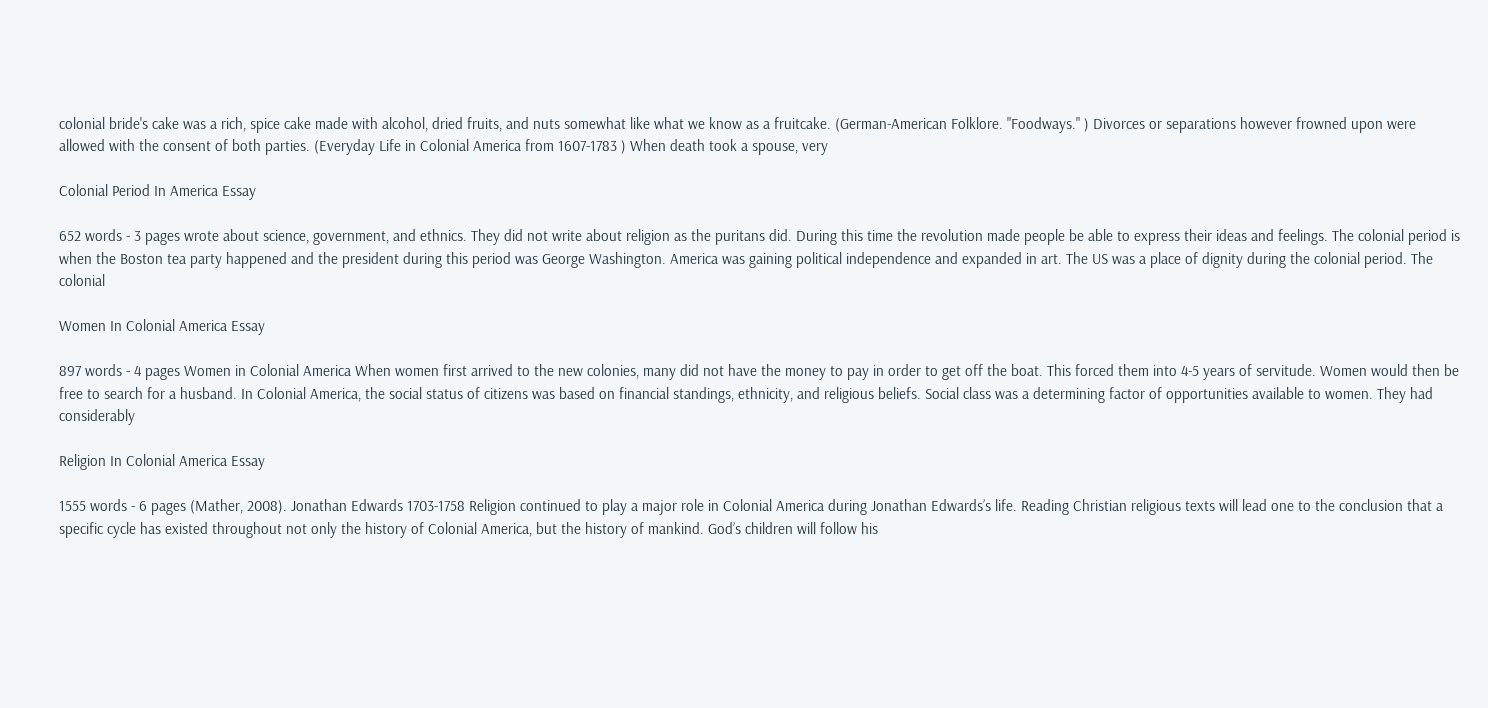colonial bride's cake was a rich, spice cake made with alcohol, dried fruits, and nuts somewhat like what we know as a fruitcake. (German-American Folklore. "Foodways." ) Divorces or separations however frowned upon were allowed with the consent of both parties. (Everyday Life in Colonial America from 1607-1783 ) When death took a spouse, very

Colonial Period In America Essay

652 words - 3 pages wrote about science, government, and ethnics. They did not write about religion as the puritans did. During this time the revolution made people be able to express their ideas and feelings. The colonial period is when the Boston tea party happened and the president during this period was George Washington. America was gaining political independence and expanded in art. The US was a place of dignity during the colonial period. The colonial

Women In Colonial America Essay

897 words - 4 pages Women in Colonial America When women first arrived to the new colonies, many did not have the money to pay in order to get off the boat. This forced them into 4-5 years of servitude. Women would then be free to search for a husband. In Colonial America, the social status of citizens was based on financial standings, ethnicity, and religious beliefs. Social class was a determining factor of opportunities available to women. They had considerably

Religion In Colonial America Essay

1555 words - 6 pages (Mather, 2008). Jonathan Edwards 1703-1758 Religion continued to play a major role in Colonial America during Jonathan Edwards’s life. Reading Christian religious texts will lead one to the conclusion that a specific cycle has existed throughout not only the history of Colonial America, but the history of mankind. God’s children will follow his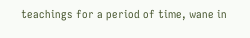teachings for a period of time, wane in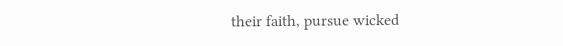their faith, pursue wicked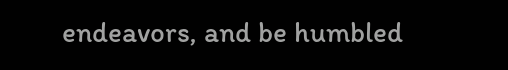endeavors, and be humbled